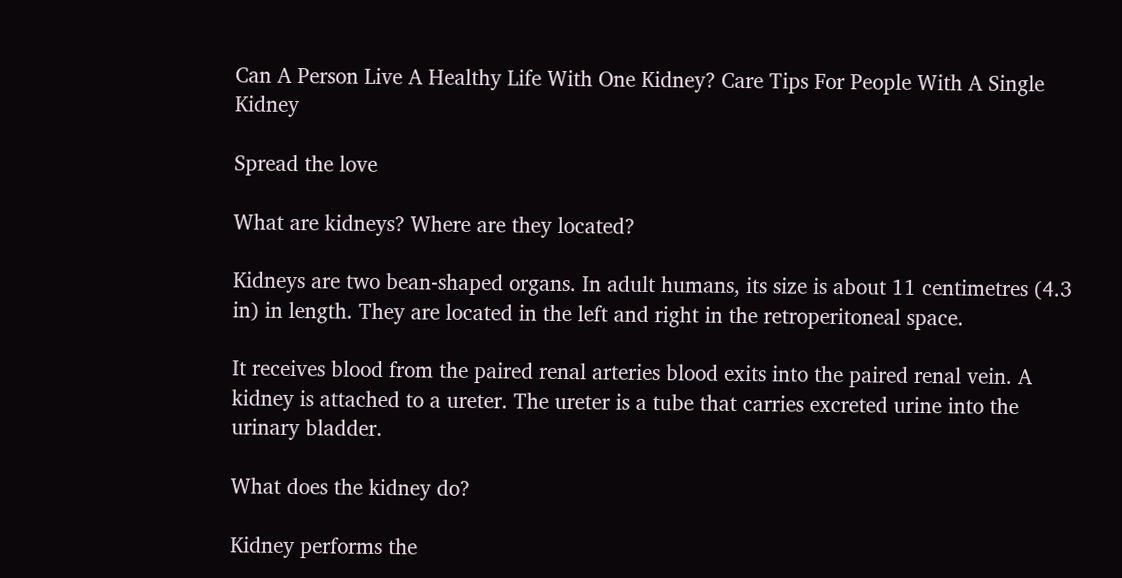Can A Person Live A Healthy Life With One Kidney? Care Tips For People With A Single Kidney

Spread the love

What are kidneys? Where are they located?

Kidneys are two bean-shaped organs. In adult humans, its size is about 11 centimetres (4.3 in) in length. They are located in the left and right in the retroperitoneal space.

It receives blood from the paired renal arteries blood exits into the paired renal vein. A kidney is attached to a ureter. The ureter is a tube that carries excreted urine into the urinary bladder.

What does the kidney do?

Kidney performs the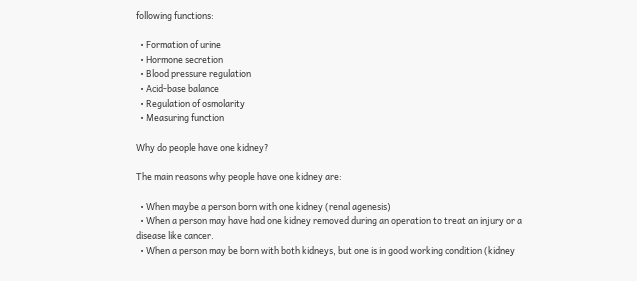following functions:

  • Formation of urine
  • Hormone secretion
  • Blood pressure regulation
  • Acid-base balance
  • Regulation of osmolarity
  • Measuring function

Why do people have one kidney?

The main reasons why people have one kidney are:

  • When maybe a person born with one kidney (renal agenesis)
  • When a person may have had one kidney removed during an operation to treat an injury or a disease like cancer.
  • When a person may be born with both kidneys, but one is in good working condition (kidney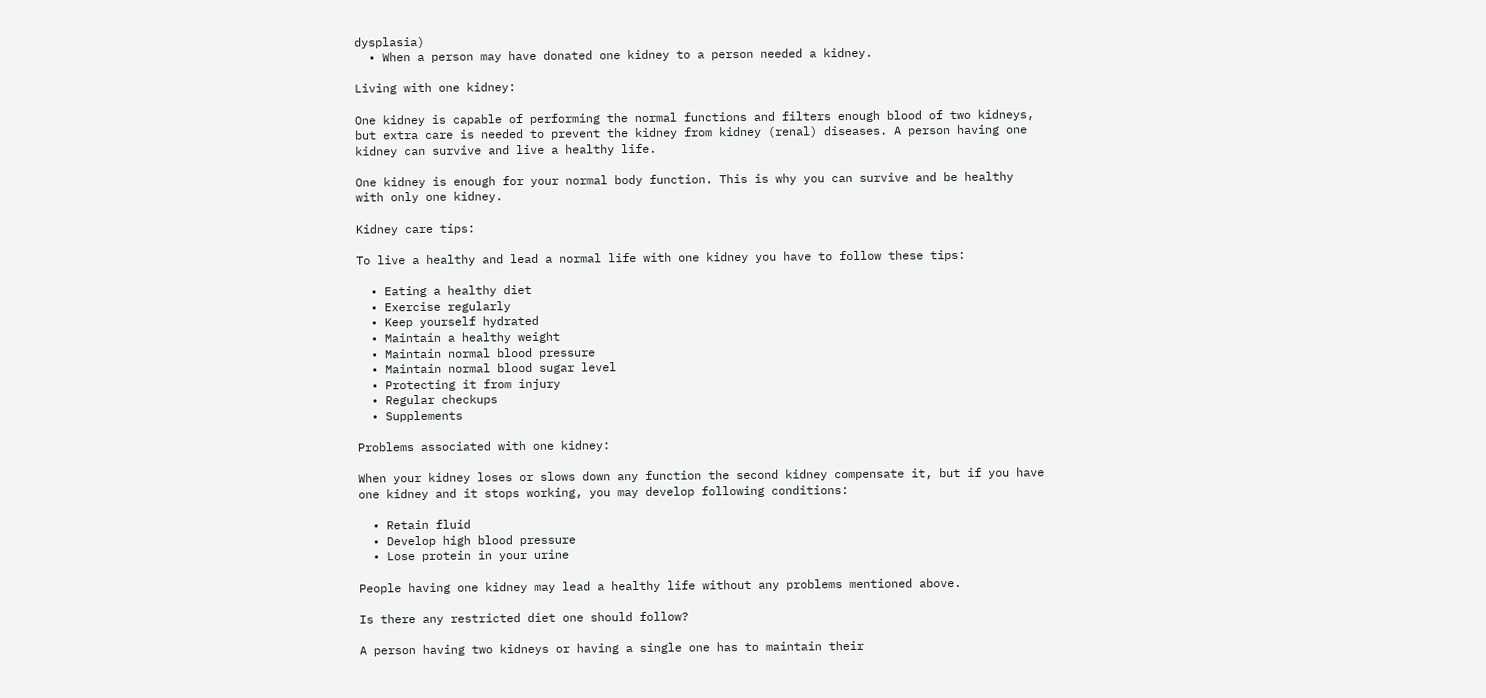dysplasia)
  • When a person may have donated one kidney to a person needed a kidney.

Living with one kidney:

One kidney is capable of performing the normal functions and filters enough blood of two kidneys, but extra care is needed to prevent the kidney from kidney (renal) diseases. A person having one kidney can survive and live a healthy life.

One kidney is enough for your normal body function. This is why you can survive and be healthy with only one kidney.

Kidney care tips:

To live a healthy and lead a normal life with one kidney you have to follow these tips:

  • Eating a healthy diet
  • Exercise regularly
  • Keep yourself hydrated
  • Maintain a healthy weight
  • Maintain normal blood pressure
  • Maintain normal blood sugar level
  • Protecting it from injury
  • Regular checkups
  • Supplements

Problems associated with one kidney:

When your kidney loses or slows down any function the second kidney compensate it, but if you have one kidney and it stops working, you may develop following conditions:

  • Retain fluid
  • Develop high blood pressure
  • Lose protein in your urine

People having one kidney may lead a healthy life without any problems mentioned above.

Is there any restricted diet one should follow?

A person having two kidneys or having a single one has to maintain their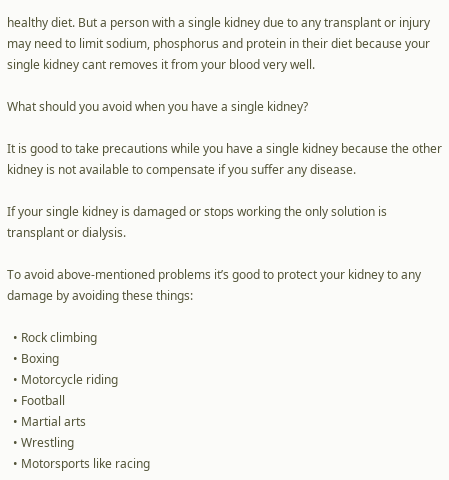healthy diet. But a person with a single kidney due to any transplant or injury may need to limit sodium, phosphorus and protein in their diet because your single kidney cant removes it from your blood very well.

What should you avoid when you have a single kidney?

It is good to take precautions while you have a single kidney because the other kidney is not available to compensate if you suffer any disease.

If your single kidney is damaged or stops working the only solution is transplant or dialysis.

To avoid above-mentioned problems it’s good to protect your kidney to any damage by avoiding these things:

  • Rock climbing
  • Boxing
  • Motorcycle riding
  • Football
  • Martial arts
  • Wrestling
  • Motorsports like racing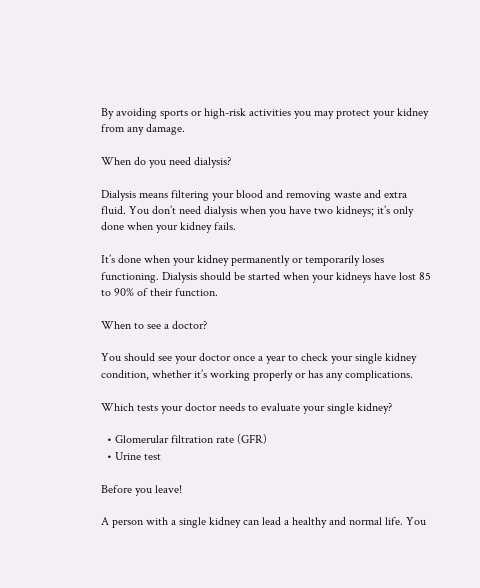By avoiding sports or high-risk activities you may protect your kidney from any damage.

When do you need dialysis?

Dialysis means filtering your blood and removing waste and extra fluid. You don’t need dialysis when you have two kidneys; it’s only done when your kidney fails.

It’s done when your kidney permanently or temporarily loses functioning. Dialysis should be started when your kidneys have lost 85 to 90% of their function.

When to see a doctor?

You should see your doctor once a year to check your single kidney condition, whether it’s working properly or has any complications.

Which tests your doctor needs to evaluate your single kidney?

  • Glomerular filtration rate (GFR)
  • Urine test

Before you leave!

A person with a single kidney can lead a healthy and normal life. You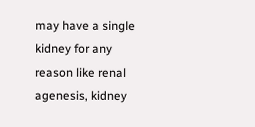may have a single kidney for any reason like renal agenesis, kidney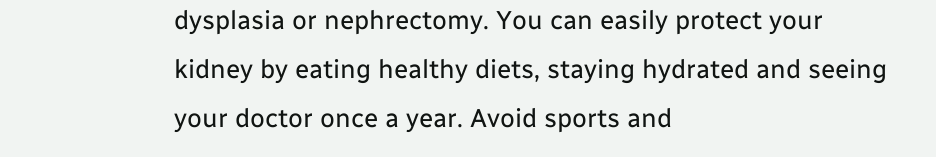dysplasia or nephrectomy. You can easily protect your kidney by eating healthy diets, staying hydrated and seeing your doctor once a year. Avoid sports and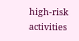high-risk activities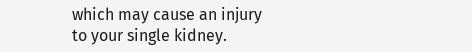which may cause an injury to your single kidney.